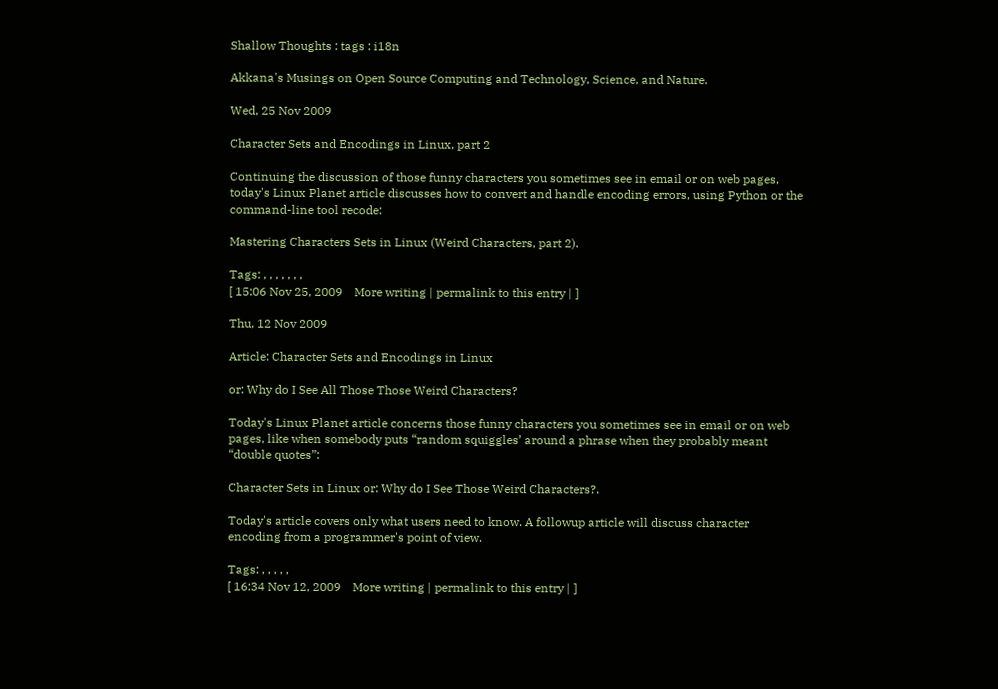Shallow Thoughts : tags : i18n

Akkana's Musings on Open Source Computing and Technology, Science, and Nature.

Wed, 25 Nov 2009

Character Sets and Encodings in Linux, part 2

Continuing the discussion of those funny characters you sometimes see in email or on web pages, today's Linux Planet article discusses how to convert and handle encoding errors, using Python or the command-line tool recode:

Mastering Characters Sets in Linux (Weird Characters, part 2).

Tags: , , , , , , ,
[ 15:06 Nov 25, 2009    More writing | permalink to this entry | ]

Thu, 12 Nov 2009

Article: Character Sets and Encodings in Linux

or: Why do I See All Those Those Weird Characters?

Today's Linux Planet article concerns those funny characters you sometimes see in email or on web pages, like when somebody puts “random squiggles’ around a phrase when they probably meant “double quotes”:

Character Sets in Linux or: Why do I See Those Weird Characters?.

Today's article covers only what users need to know. A followup article will discuss character encoding from a programmer's point of view.

Tags: , , , , ,
[ 16:34 Nov 12, 2009    More writing | permalink to this entry | ]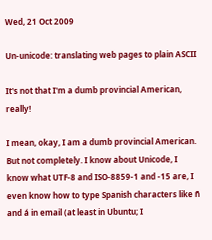Wed, 21 Oct 2009

Un-unicode: translating web pages to plain ASCII

It's not that I'm a dumb provincial American, really!

I mean, okay, I am a dumb provincial American. But not completely. I know about Unicode, I know what UTF-8 and ISO-8859-1 and -15 are, I even know how to type Spanish characters like ñ and á in email (at least in Ubuntu; I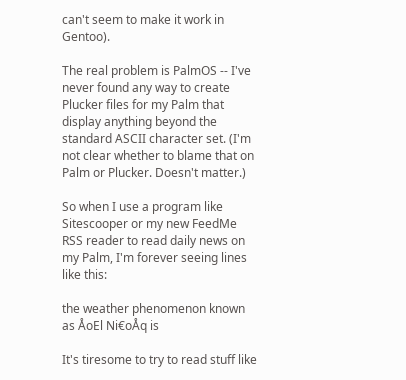can't seem to make it work in Gentoo).

The real problem is PalmOS -- I've never found any way to create Plucker files for my Palm that display anything beyond the standard ASCII character set. (I'm not clear whether to blame that on Palm or Plucker. Doesn't matter.)

So when I use a program like Sitescooper or my new FeedMe RSS reader to read daily news on my Palm, I'm forever seeing lines like this:

the weather phenomenon known as ÅoEl Ni€oÅq is

It's tiresome to try to read stuff like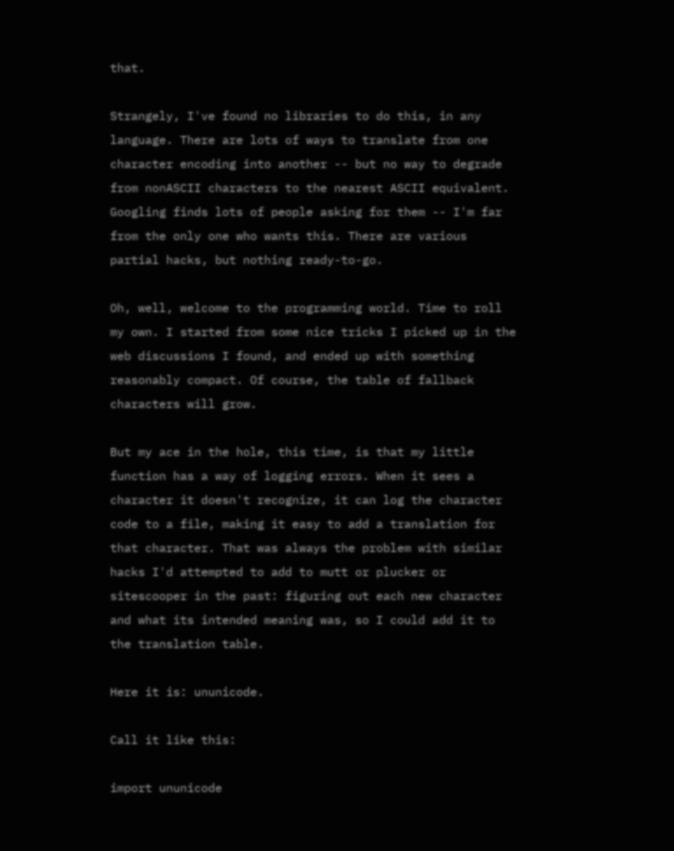that.

Strangely, I've found no libraries to do this, in any language. There are lots of ways to translate from one character encoding into another -- but no way to degrade from nonASCII characters to the nearest ASCII equivalent. Googling finds lots of people asking for them -- I'm far from the only one who wants this. There are various partial hacks, but nothing ready-to-go.

Oh, well, welcome to the programming world. Time to roll my own. I started from some nice tricks I picked up in the web discussions I found, and ended up with something reasonably compact. Of course, the table of fallback characters will grow.

But my ace in the hole, this time, is that my little function has a way of logging errors. When it sees a character it doesn't recognize, it can log the character code to a file, making it easy to add a translation for that character. That was always the problem with similar hacks I'd attempted to add to mutt or plucker or sitescooper in the past: figuring out each new character and what its intended meaning was, so I could add it to the translation table.

Here it is: ununicode.

Call it like this:

import ununicode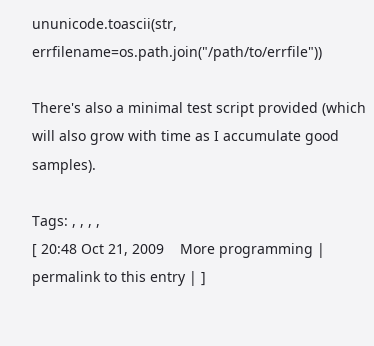ununicode.toascii(str, errfilename=os.path.join("/path/to/errfile"))

There's also a minimal test script provided (which will also grow with time as I accumulate good samples).

Tags: , , , ,
[ 20:48 Oct 21, 2009    More programming | permalink to this entry | ]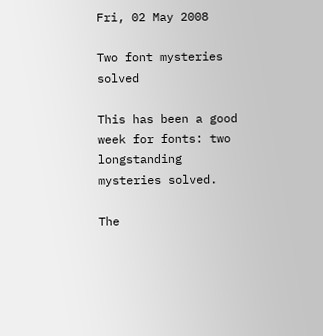Fri, 02 May 2008

Two font mysteries solved

This has been a good week for fonts: two longstanding mysteries solved.

The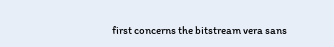first concerns the bitstream vera sans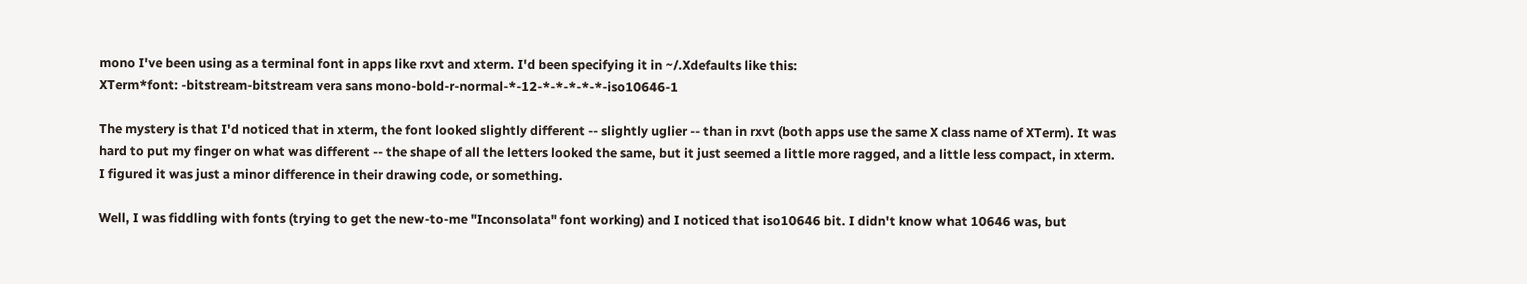mono I've been using as a terminal font in apps like rxvt and xterm. I'd been specifying it in ~/.Xdefaults like this:
XTerm*font: -bitstream-bitstream vera sans mono-bold-r-normal-*-12-*-*-*-*-*-iso10646-1

The mystery is that I'd noticed that in xterm, the font looked slightly different -- slightly uglier -- than in rxvt (both apps use the same X class name of XTerm). It was hard to put my finger on what was different -- the shape of all the letters looked the same, but it just seemed a little more ragged, and a little less compact, in xterm. I figured it was just a minor difference in their drawing code, or something.

Well, I was fiddling with fonts (trying to get the new-to-me "Inconsolata" font working) and I noticed that iso10646 bit. I didn't know what 10646 was, but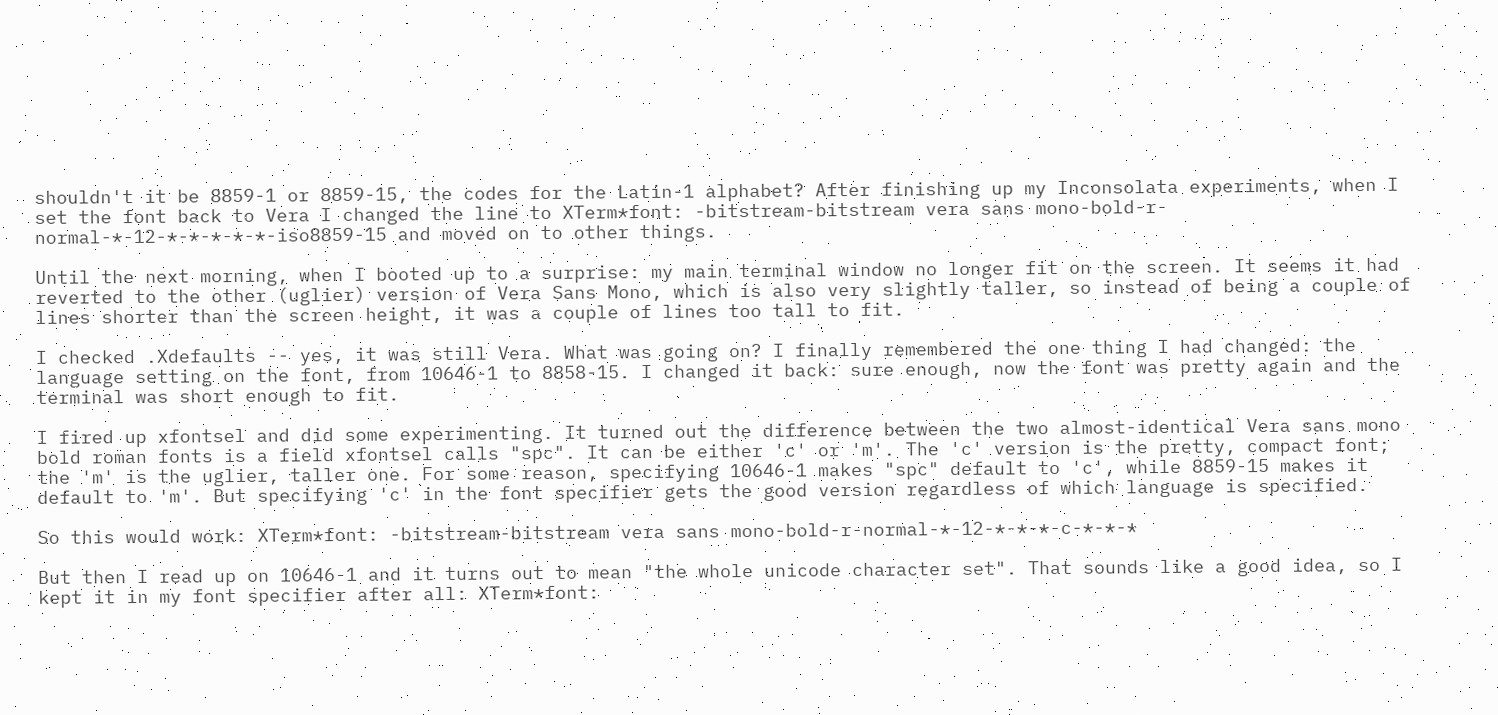shouldn't it be 8859-1 or 8859-15, the codes for the Latin-1 alphabet? After finishing up my Inconsolata experiments, when I set the font back to Vera I changed the line to XTerm*font: -bitstream-bitstream vera sans mono-bold-r-normal-*-12-*-*-*-*-*-iso8859-15 and moved on to other things.

Until the next morning, when I booted up to a surprise: my main terminal window no longer fit on the screen. It seems it had reverted to the other (uglier) version of Vera Sans Mono, which is also very slightly taller, so instead of being a couple of lines shorter than the screen height, it was a couple of lines too tall to fit.

I checked .Xdefaults -- yes, it was still Vera. What was going on? I finally remembered the one thing I had changed: the language setting on the font, from 10646-1 to 8858-15. I changed it back: sure enough, now the font was pretty again and the terminal was short enough to fit.

I fired up xfontsel and did some experimenting. It turned out the difference between the two almost-identical Vera sans mono bold roman fonts is a field xfontsel calls "spc". It can be either 'c' or 'm'. The 'c' version is the pretty, compact font; the 'm' is the uglier, taller one. For some reason, specifying 10646-1 makes "spc" default to 'c', while 8859-15 makes it default to 'm'. But specifying 'c' in the font specifier gets the good version regardless of which language is specified.

So this would work: XTerm*font: -bitstream-bitstream vera sans mono-bold-r-normal-*-12-*-*-*-c-*-*-*

But then I read up on 10646-1 and it turns out to mean "the whole unicode character set". That sounds like a good idea, so I kept it in my font specifier after all: XTerm*font: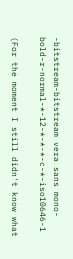-bitstream-bitstream vera sans mono-bold-r-normal-*-12-*-*-*-c-*-iso10646-1

(For the moment I still didn't know what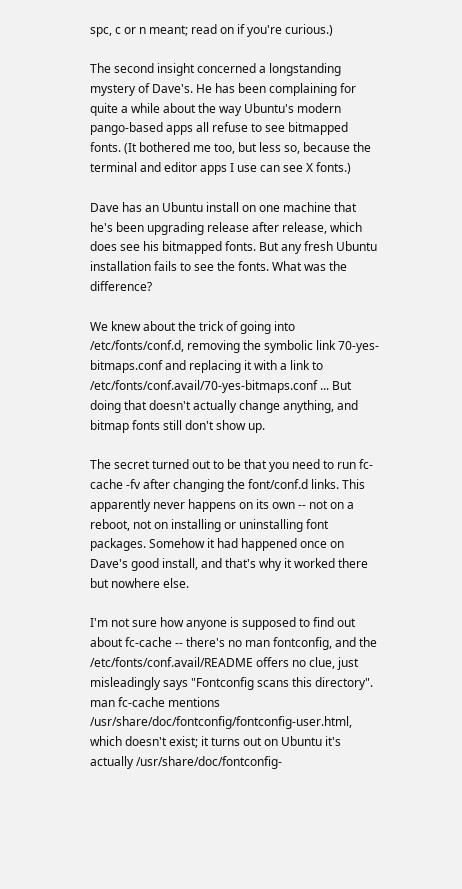spc, c or n meant; read on if you're curious.)

The second insight concerned a longstanding mystery of Dave's. He has been complaining for quite a while about the way Ubuntu's modern pango-based apps all refuse to see bitmapped fonts. (It bothered me too, but less so, because the terminal and editor apps I use can see X fonts.)

Dave has an Ubuntu install on one machine that he's been upgrading release after release, which does see his bitmapped fonts. But any fresh Ubuntu installation fails to see the fonts. What was the difference?

We knew about the trick of going into /etc/fonts/conf.d, removing the symbolic link 70-yes-bitmaps.conf and replacing it with a link to /etc/fonts/conf.avail/70-yes-bitmaps.conf ... But doing that doesn't actually change anything, and bitmap fonts still don't show up.

The secret turned out to be that you need to run fc-cache -fv after changing the font/conf.d links. This apparently never happens on its own -- not on a reboot, not on installing or uninstalling font packages. Somehow it had happened once on Dave's good install, and that's why it worked there but nowhere else.

I'm not sure how anyone is supposed to find out about fc-cache -- there's no man fontconfig, and the /etc/fonts/conf.avail/README offers no clue, just misleadingly says "Fontconfig scans this directory". man fc-cache mentions /usr/share/doc/fontconfig/fontconfig-user.html, which doesn't exist; it turns out on Ubuntu it's actually /usr/share/doc/fontconfig-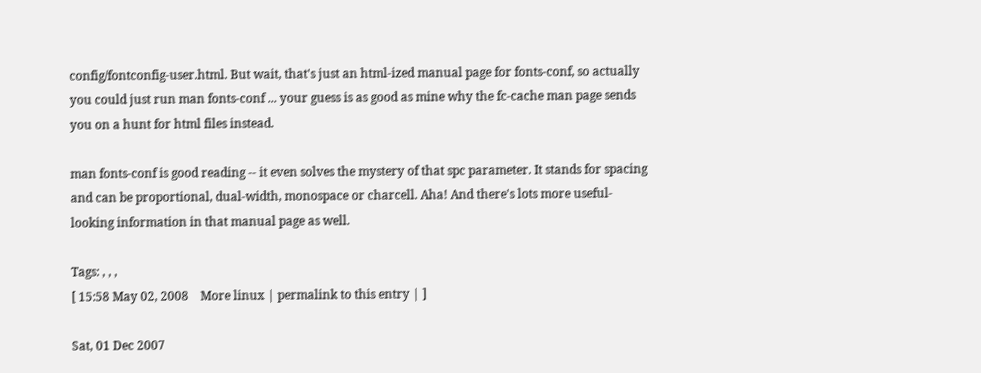config/fontconfig-user.html. But wait, that's just an html-ized manual page for fonts-conf, so actually you could just run man fonts-conf ... your guess is as good as mine why the fc-cache man page sends you on a hunt for html files instead.

man fonts-conf is good reading -- it even solves the mystery of that spc parameter. It stands for spacing and can be proportional, dual-width, monospace or charcell. Aha! And there's lots more useful-looking information in that manual page as well.

Tags: , , ,
[ 15:58 May 02, 2008    More linux | permalink to this entry | ]

Sat, 01 Dec 2007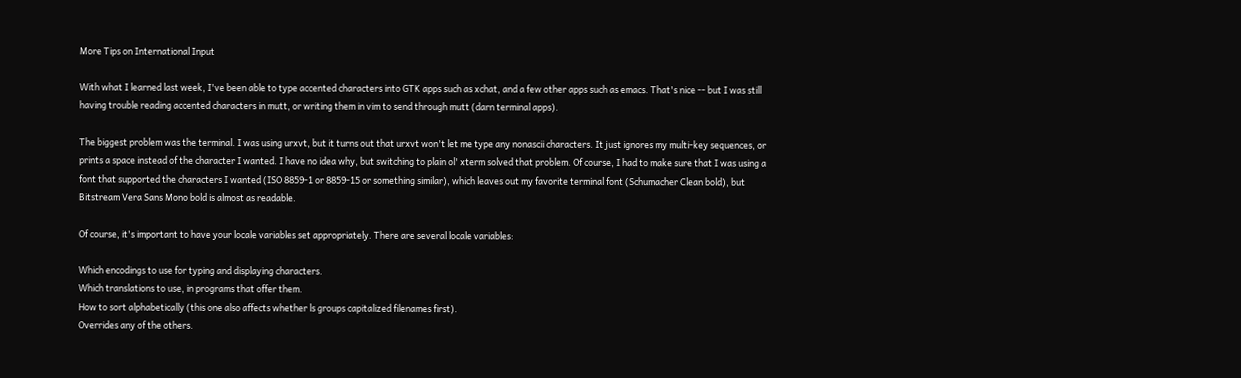More Tips on International Input

With what I learned last week, I've been able to type accented characters into GTK apps such as xchat, and a few other apps such as emacs. That's nice -- but I was still having trouble reading accented characters in mutt, or writing them in vim to send through mutt (darn terminal apps).

The biggest problem was the terminal. I was using urxvt, but it turns out that urxvt won't let me type any nonascii characters. It just ignores my multi-key sequences, or prints a space instead of the character I wanted. I have no idea why, but switching to plain ol' xterm solved that problem. Of course, I had to make sure that I was using a font that supported the characters I wanted (ISO 8859-1 or 8859-15 or something similar), which leaves out my favorite terminal font (Schumacher Clean bold), but Bitstream Vera Sans Mono bold is almost as readable.

Of course, it's important to have your locale variables set appropriately. There are several locale variables:

Which encodings to use for typing and displaying characters.
Which translations to use, in programs that offer them.
How to sort alphabetically (this one also affects whether ls groups capitalized filenames first).
Overrides any of the others.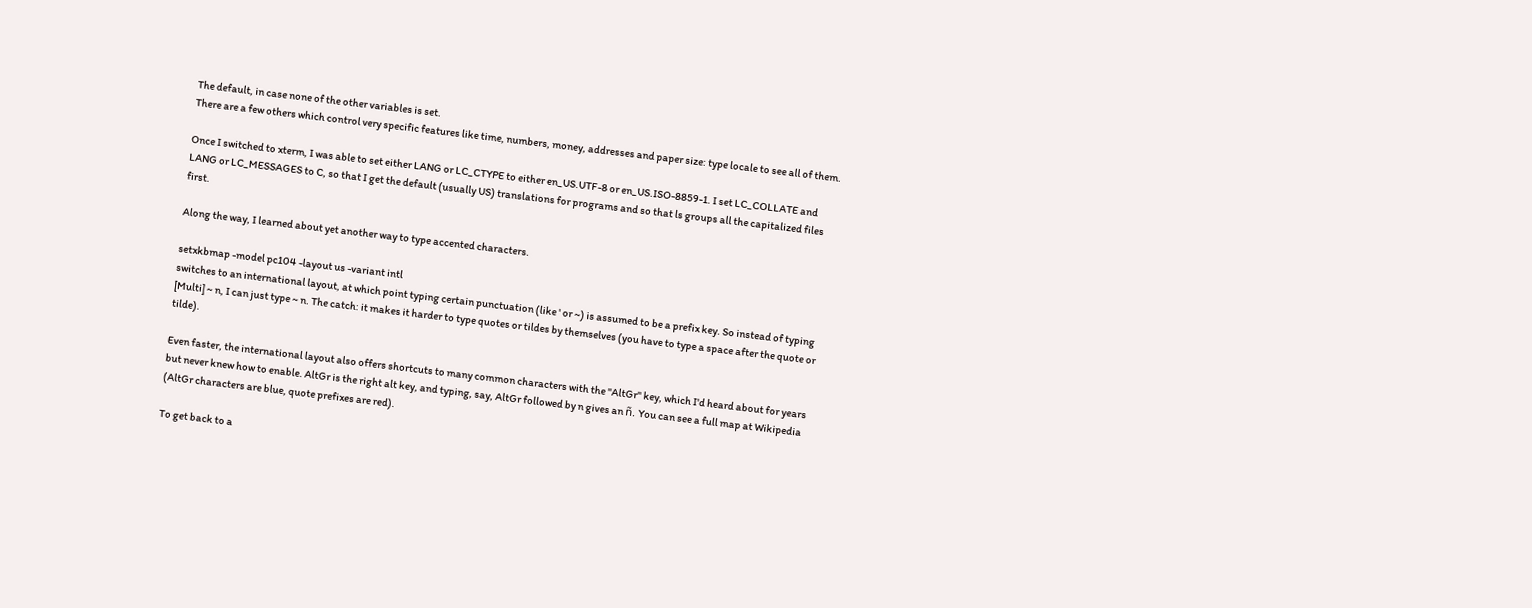The default, in case none of the other variables is set.
There are a few others which control very specific features like time, numbers, money, addresses and paper size: type locale to see all of them.

Once I switched to xterm, I was able to set either LANG or LC_CTYPE to either en_US.UTF-8 or en_US.ISO-8859-1. I set LC_COLLATE and LANG or LC_MESSAGES to C, so that I get the default (usually US) translations for programs and so that ls groups all the capitalized files first.

Along the way, I learned about yet another way to type accented characters.

setxkbmap -model pc104 -layout us -variant intl
switches to an international layout, at which point typing certain punctuation (like ' or ~) is assumed to be a prefix key. So instead of typing [Multi] ~ n, I can just type ~ n. The catch: it makes it harder to type quotes or tildes by themselves (you have to type a space after the quote or tilde).

Even faster, the international layout also offers shortcuts to many common characters with the "AltGr" key, which I'd heard about for years but never knew how to enable. AltGr is the right alt key, and typing, say, AltGr followed by n gives an ñ. You can see a full map at Wikipedia (AltGr characters are blue, quote prefixes are red).

To get back to a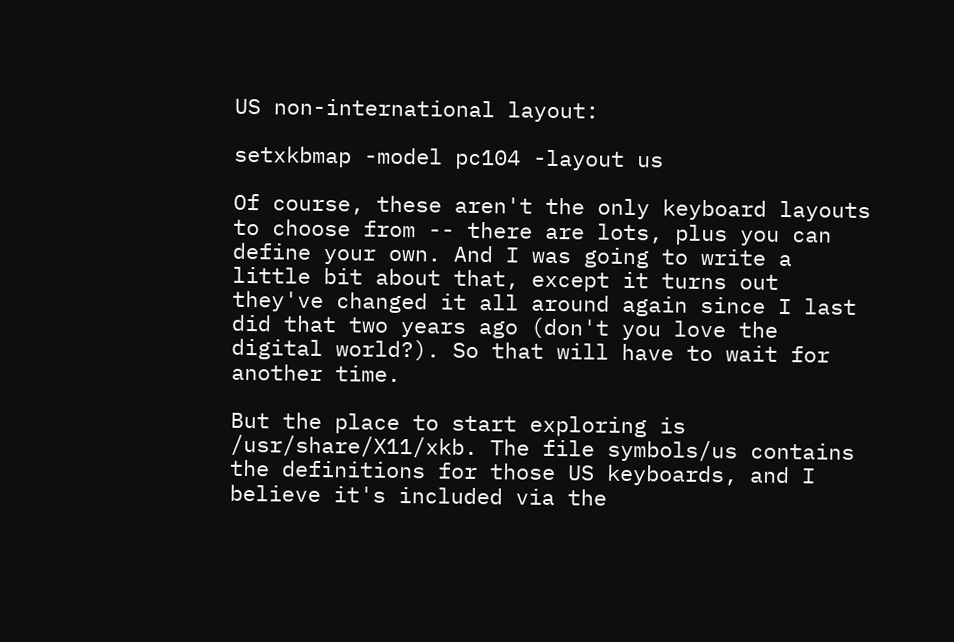US non-international layout:

setxkbmap -model pc104 -layout us

Of course, these aren't the only keyboard layouts to choose from -- there are lots, plus you can define your own. And I was going to write a little bit about that, except it turns out they've changed it all around again since I last did that two years ago (don't you love the digital world?). So that will have to wait for another time.

But the place to start exploring is /usr/share/X11/xkb. The file symbols/us contains the definitions for those US keyboards, and I believe it's included via the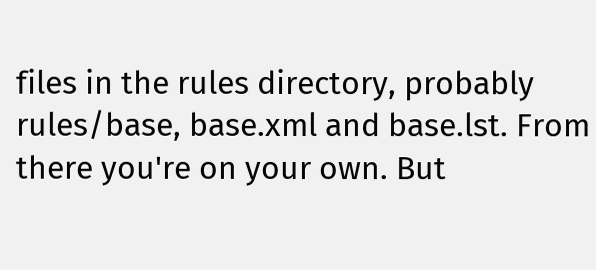files in the rules directory, probably rules/base, base.xml and base.lst. From there you're on your own. But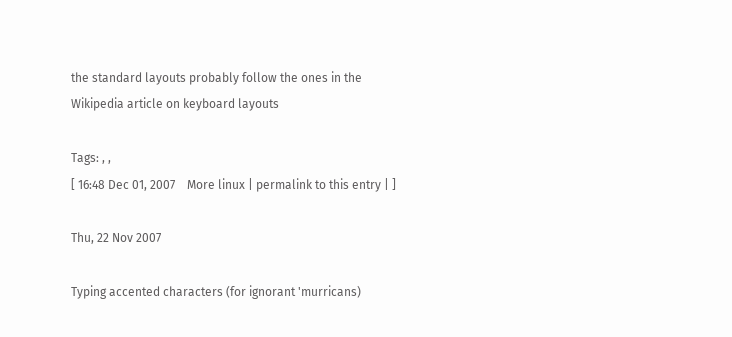the standard layouts probably follow the ones in the Wikipedia article on keyboard layouts

Tags: , ,
[ 16:48 Dec 01, 2007    More linux | permalink to this entry | ]

Thu, 22 Nov 2007

Typing accented characters (for ignorant 'murricans)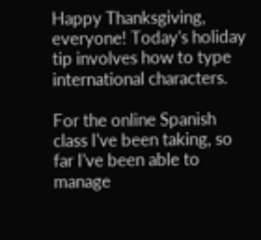Happy Thanksgiving, everyone! Today's holiday tip involves how to type international characters.

For the online Spanish class I've been taking, so far I've been able to manage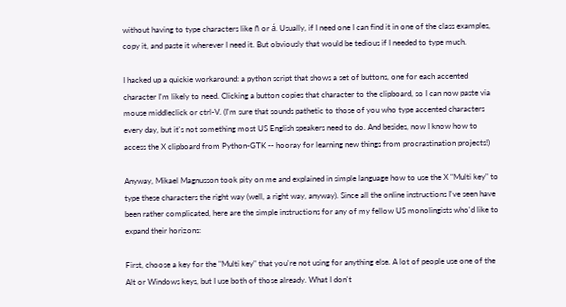without having to type characters like ñ or á. Usually, if I need one I can find it in one of the class examples, copy it, and paste it wherever I need it. But obviously that would be tedious if I needed to type much.

I hacked up a quickie workaround: a python script that shows a set of buttons, one for each accented character I'm likely to need. Clicking a button copies that character to the clipboard, so I can now paste via mouse middleclick or ctrl-V. (I'm sure that sounds pathetic to those of you who type accented characters every day, but it's not something most US English speakers need to do. And besides, now I know how to access the X clipboard from Python-GTK -- hooray for learning new things from procrastination projects!)

Anyway, Mikael Magnusson took pity on me and explained in simple language how to use the X "Multi key" to type these characters the right way (well, a right way, anyway). Since all the online instructions I've seen have been rather complicated, here are the simple instructions for any of my fellow US monolingists who'd like to expand their horizons:

First, choose a key for the "Multi key" that you're not using for anything else. A lot of people use one of the Alt or Windows keys, but I use both of those already. What I don't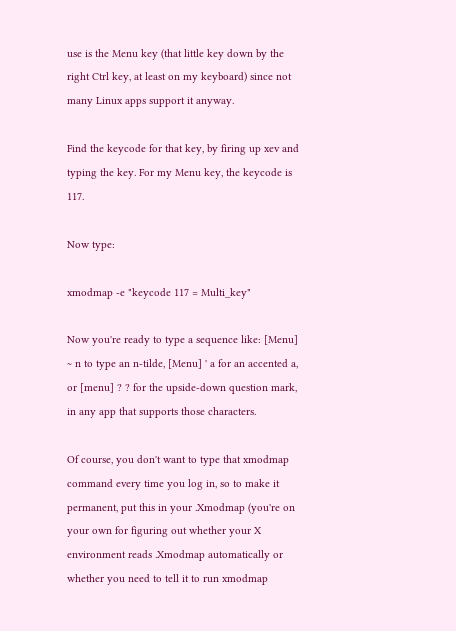use is the Menu key (that little key down by the right Ctrl key, at least on my keyboard) since not many Linux apps support it anyway.

Find the keycode for that key, by firing up xev and typing the key. For my Menu key, the keycode is 117.

Now type:

xmodmap -e "keycode 117 = Multi_key"

Now you're ready to type a sequence like: [Menu] ~ n to type an n-tilde, [Menu] ' a for an accented a, or [menu] ? ? for the upside-down question mark, in any app that supports those characters.

Of course, you don't want to type that xmodmap command every time you log in, so to make it permanent, put this in your .Xmodmap (you're on your own for figuring out whether your X environment reads .Xmodmap automatically or whether you need to tell it to run xmodmap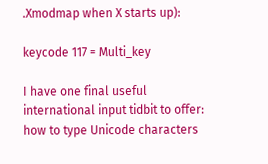.Xmodmap when X starts up):

keycode 117 = Multi_key

I have one final useful international input tidbit to offer: how to type Unicode characters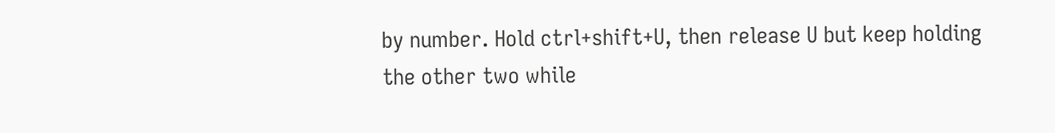by number. Hold ctrl+shift+U, then release U but keep holding the other two while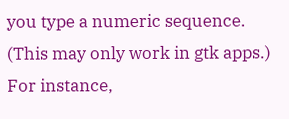you type a numeric sequence. (This may only work in gtk apps.) For instance,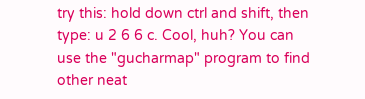try this: hold down ctrl and shift, then type: u 2 6 6 c. Cool, huh? You can use the "gucharmap" program to find other neat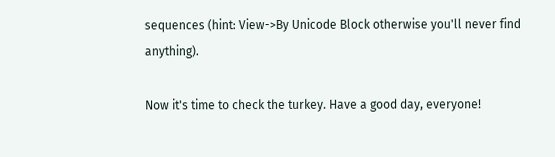sequences (hint: View->By Unicode Block otherwise you'll never find anything).

Now it's time to check the turkey. Have a good day, everyone!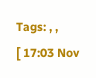Tags: , ,
[ 17:03 Nov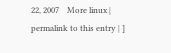22, 2007    More linux | permalink to this entry | ]